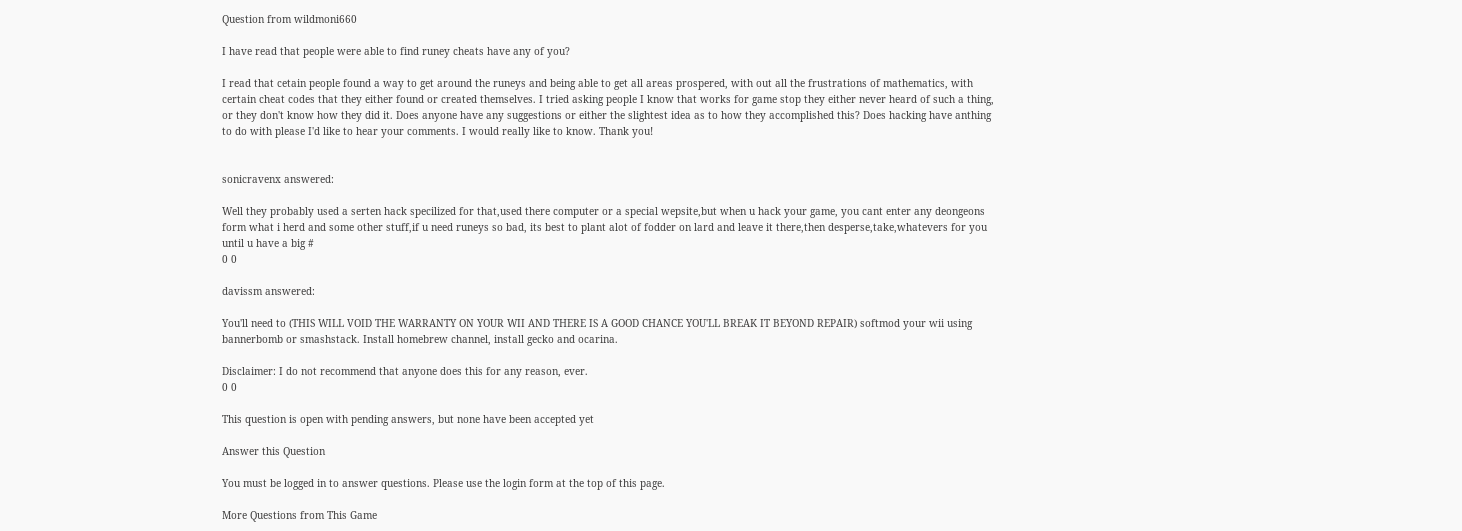Question from wildmoni660

I have read that people were able to find runey cheats have any of you?

I read that cetain people found a way to get around the runeys and being able to get all areas prospered, with out all the frustrations of mathematics, with certain cheat codes that they either found or created themselves. I tried asking people I know that works for game stop they either never heard of such a thing, or they don't know how they did it. Does anyone have any suggestions or either the slightest idea as to how they accomplished this? Does hacking have anthing to do with please I'd like to hear your comments. I would really like to know. Thank you!


sonicravenx answered:

Well they probably used a serten hack specilized for that,used there computer or a special wepsite,but when u hack your game, you cant enter any deongeons form what i herd and some other stuff,if u need runeys so bad, its best to plant alot of fodder on lard and leave it there,then desperse,take,whatevers for you until u have a big #
0 0

davissm answered:

You'll need to (THIS WILL VOID THE WARRANTY ON YOUR WII AND THERE IS A GOOD CHANCE YOU'LL BREAK IT BEYOND REPAIR) softmod your wii using bannerbomb or smashstack. Install homebrew channel, install gecko and ocarina.

Disclaimer: I do not recommend that anyone does this for any reason, ever.
0 0

This question is open with pending answers, but none have been accepted yet

Answer this Question

You must be logged in to answer questions. Please use the login form at the top of this page.

More Questions from This Game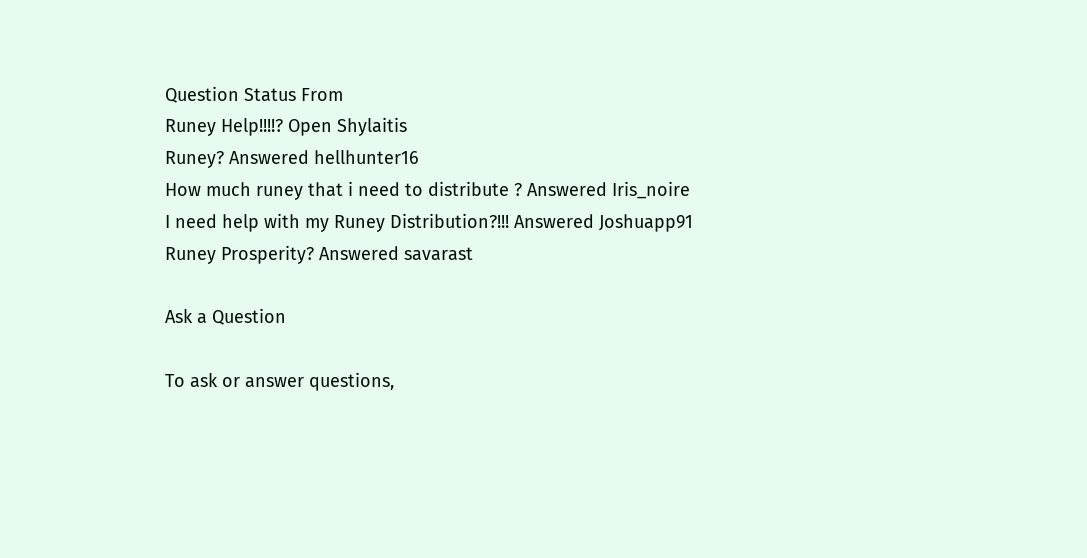Question Status From
Runey Help!!!!? Open Shylaitis
Runey? Answered hellhunter16
How much runey that i need to distribute ? Answered Iris_noire
I need help with my Runey Distribution?!!! Answered Joshuapp91
Runey Prosperity? Answered savarast

Ask a Question

To ask or answer questions,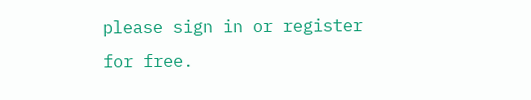please sign in or register for free.